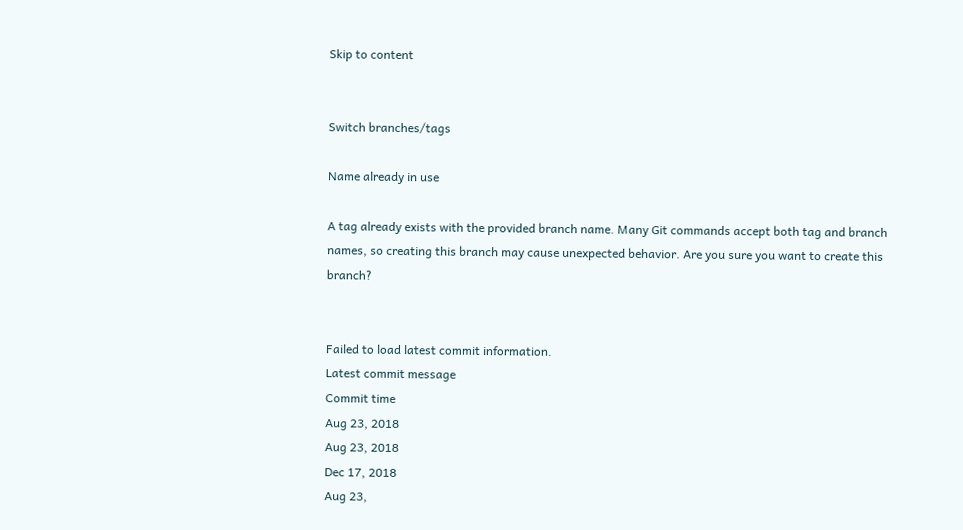Skip to content


Switch branches/tags

Name already in use

A tag already exists with the provided branch name. Many Git commands accept both tag and branch names, so creating this branch may cause unexpected behavior. Are you sure you want to create this branch?


Failed to load latest commit information.
Latest commit message
Commit time
Aug 23, 2018
Aug 23, 2018
Dec 17, 2018
Aug 23,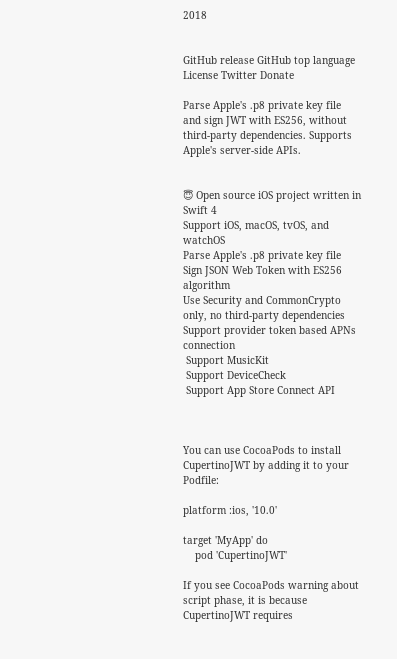2018


GitHub release GitHub top language License Twitter Donate

Parse Apple's .p8 private key file and sign JWT with ES256, without third-party dependencies. Supports Apple's server-side APIs.


😇 Open source iOS project written in Swift 4
Support iOS, macOS, tvOS, and watchOS
Parse Apple's .p8 private key file
Sign JSON Web Token with ES256 algorithm
Use Security and CommonCrypto only, no third-party dependencies
Support provider token based APNs connection
 Support MusicKit
 Support DeviceCheck
 Support App Store Connect API



You can use CocoaPods to install CupertinoJWT by adding it to your Podfile:

platform :ios, '10.0'

target 'MyApp' do
    pod 'CupertinoJWT'

If you see CocoaPods warning about script phase, it is because CupertinoJWT requires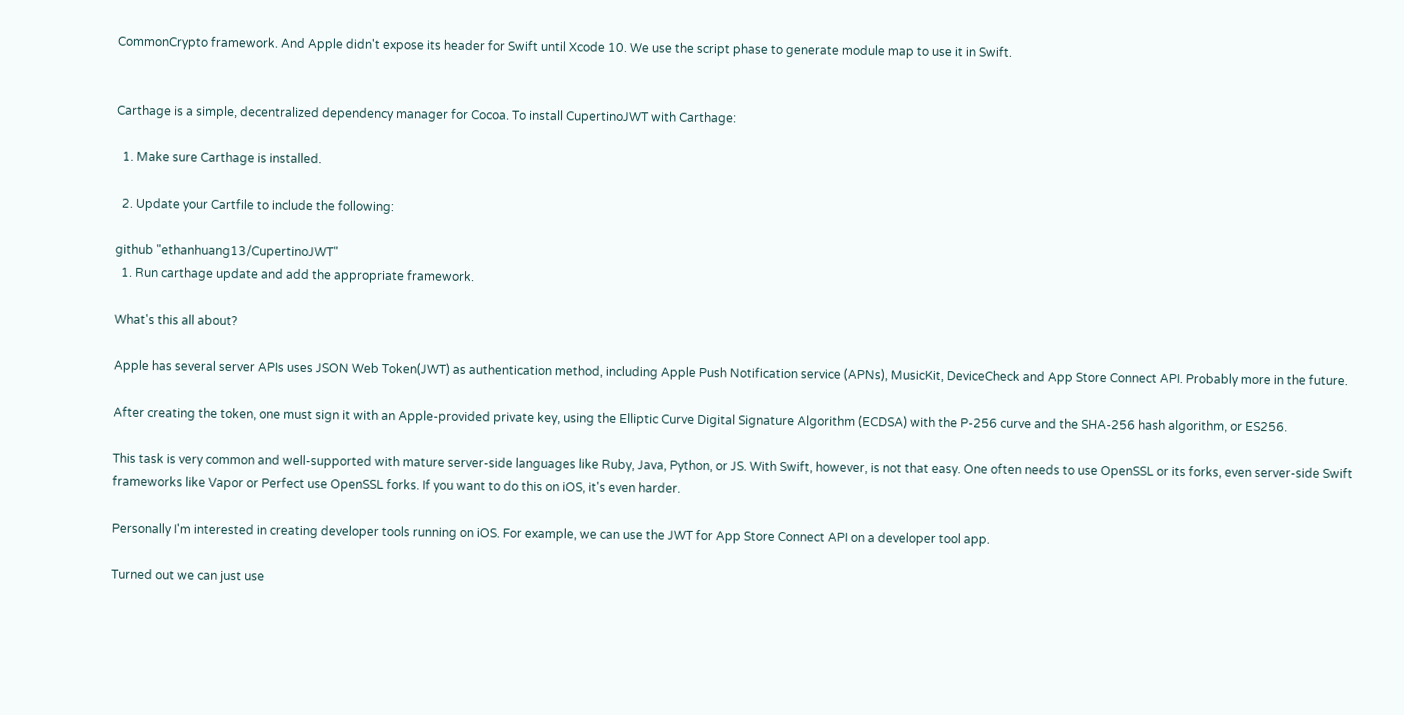CommonCrypto framework. And Apple didn't expose its header for Swift until Xcode 10. We use the script phase to generate module map to use it in Swift.


Carthage is a simple, decentralized dependency manager for Cocoa. To install CupertinoJWT with Carthage:

  1. Make sure Carthage is installed.

  2. Update your Cartfile to include the following:

github "ethanhuang13/CupertinoJWT"
  1. Run carthage update and add the appropriate framework.

What's this all about?

Apple has several server APIs uses JSON Web Token(JWT) as authentication method, including Apple Push Notification service (APNs), MusicKit, DeviceCheck and App Store Connect API. Probably more in the future.

After creating the token, one must sign it with an Apple-provided private key, using the Elliptic Curve Digital Signature Algorithm (ECDSA) with the P-256 curve and the SHA-256 hash algorithm, or ES256.

This task is very common and well-supported with mature server-side languages like Ruby, Java, Python, or JS. With Swift, however, is not that easy. One often needs to use OpenSSL or its forks, even server-side Swift frameworks like Vapor or Perfect use OpenSSL forks. If you want to do this on iOS, it's even harder.

Personally I'm interested in creating developer tools running on iOS. For example, we can use the JWT for App Store Connect API on a developer tool app.

Turned out we can just use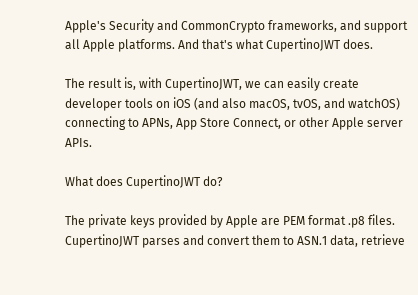Apple's Security and CommonCrypto frameworks, and support all Apple platforms. And that's what CupertinoJWT does.

The result is, with CupertinoJWT, we can easily create developer tools on iOS (and also macOS, tvOS, and watchOS) connecting to APNs, App Store Connect, or other Apple server APIs.

What does CupertinoJWT do?

The private keys provided by Apple are PEM format .p8 files. CupertinoJWT parses and convert them to ASN.1 data, retrieve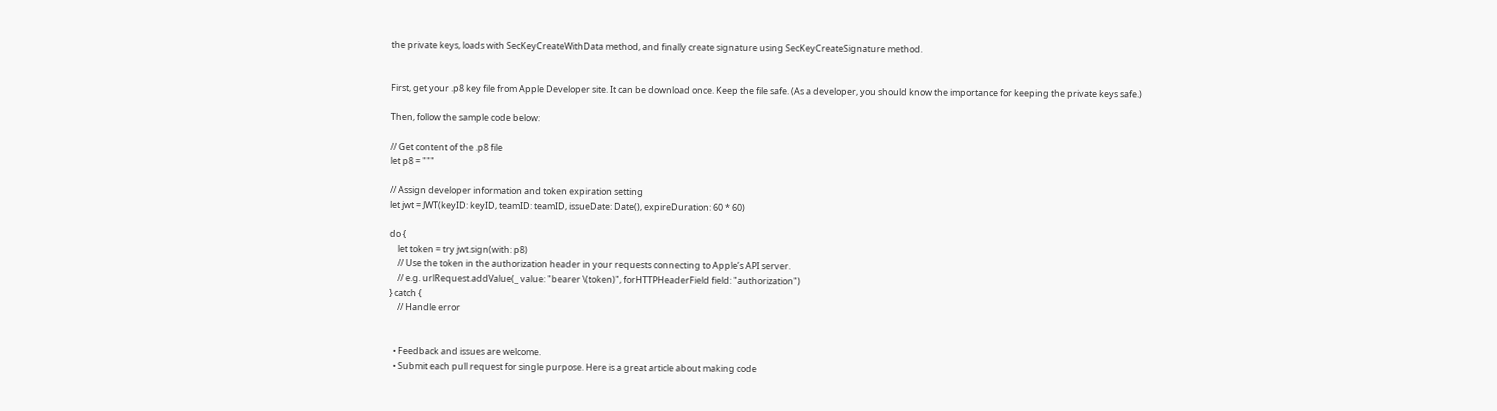the private keys, loads with SecKeyCreateWithData method, and finally create signature using SecKeyCreateSignature method.


First, get your .p8 key file from Apple Developer site. It can be download once. Keep the file safe. (As a developer, you should know the importance for keeping the private keys safe.)

Then, follow the sample code below:

// Get content of the .p8 file
let p8 = """

// Assign developer information and token expiration setting
let jwt = JWT(keyID: keyID, teamID: teamID, issueDate: Date(), expireDuration: 60 * 60)

do {
    let token = try jwt.sign(with: p8)
    // Use the token in the authorization header in your requests connecting to Apple’s API server.
    // e.g. urlRequest.addValue(_ value: "bearer \(token)", forHTTPHeaderField field: "authorization")
} catch {
    // Handle error


  • Feedback and issues are welcome.
  • Submit each pull request for single purpose. Here is a great article about making code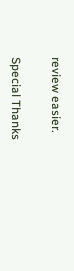review easier.

Special Thanks